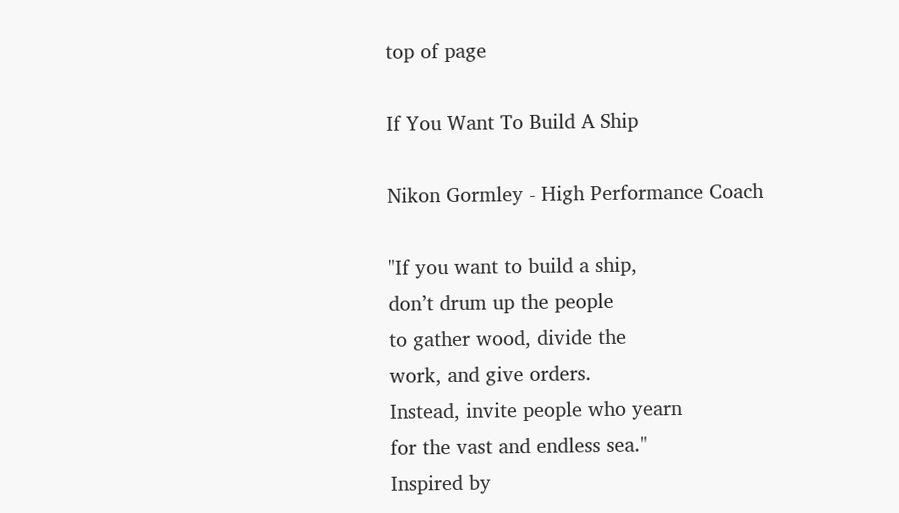top of page

If You Want To Build A Ship

Nikon Gormley - High Performance Coach

"If you want to build a ship,
don’t drum up the people
to gather wood, divide the
work, and give orders.
Instead, invite people who yearn
for the vast and endless sea."
Inspired by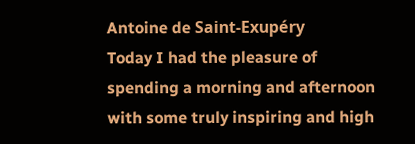Antoine de Saint-Exupéry
Today I had the pleasure of spending a morning and afternoon with some truly inspiring and high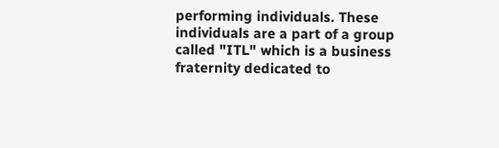performing individuals. These individuals are a part of a group called "ITL" which is a business fraternity dedicated to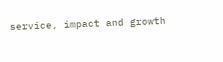service, impact and growth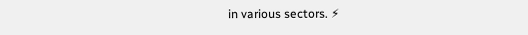in various sectors. ⚡